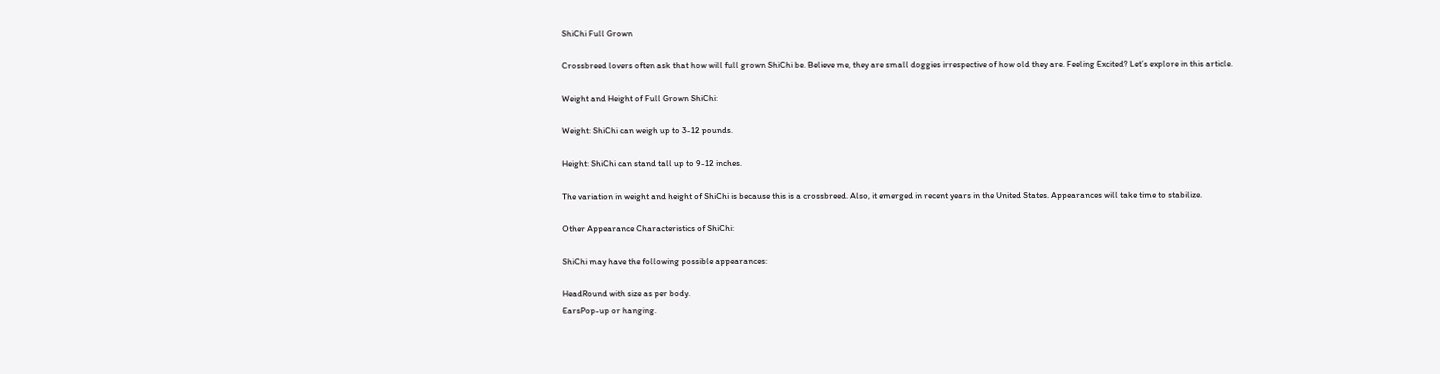ShiChi Full Grown

Crossbreed lovers often ask that how will full grown ShiChi be. Believe me, they are small doggies irrespective of how old they are. Feeling Excited? Let’s explore in this article.

Weight and Height of Full Grown ShiChi:

Weight: ShiChi can weigh up to 3-12 pounds.

Height: ShiChi can stand tall up to 9-12 inches.

The variation in weight and height of ShiChi is because this is a crossbreed. Also, it emerged in recent years in the United States. Appearances will take time to stabilize.

Other Appearance Characteristics of ShiChi:

ShiChi may have the following possible appearances:

HeadRound with size as per body.
EarsPop-up or hanging.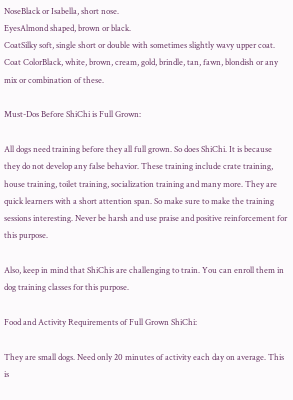NoseBlack or Isabella, short nose.
EyesAlmond shaped, brown or black.
CoatSilky soft, single short or double with sometimes slightly wavy upper coat.
Coat ColorBlack, white, brown, cream, gold, brindle, tan, fawn, blondish or any mix or combination of these.

Must-Dos Before ShiChi is Full Grown:

All dogs need training before they all full grown. So does ShiChi. It is because they do not develop any false behavior. These training include crate training, house training, toilet training, socialization training and many more. They are quick learners with a short attention span. So make sure to make the training sessions interesting. Never be harsh and use praise and positive reinforcement for this purpose.

Also, keep in mind that ShiChis are challenging to train. You can enroll them in dog training classes for this purpose.

Food and Activity Requirements of Full Grown ShiChi:

They are small dogs. Need only 20 minutes of activity each day on average. This is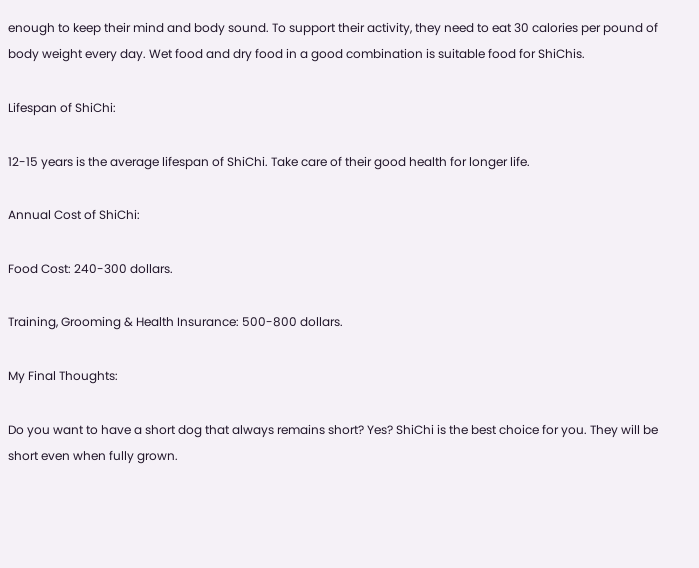enough to keep their mind and body sound. To support their activity, they need to eat 30 calories per pound of body weight every day. Wet food and dry food in a good combination is suitable food for ShiChis.

Lifespan of ShiChi:

12-15 years is the average lifespan of ShiChi. Take care of their good health for longer life.

Annual Cost of ShiChi:

Food Cost: 240-300 dollars.

Training, Grooming & Health Insurance: 500-800 dollars.

My Final Thoughts:

Do you want to have a short dog that always remains short? Yes? ShiChi is the best choice for you. They will be short even when fully grown.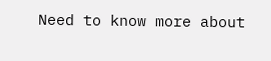Need to know more about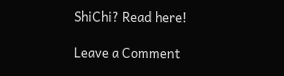ShiChi? Read here!

Leave a Comment